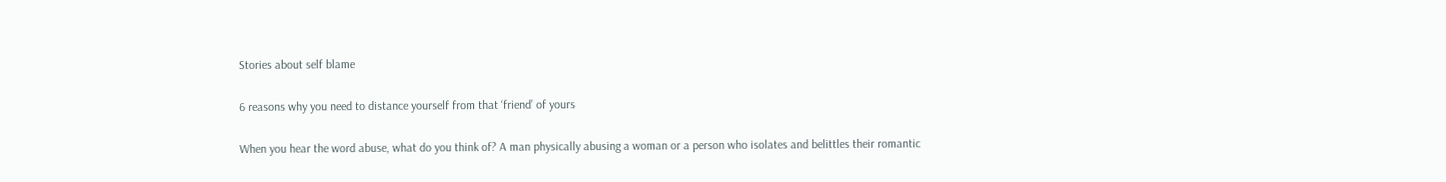Stories about self blame

6 reasons why you need to distance yourself from that ‘friend’ of yours

When you hear the word abuse, what do you think of? A man physically abusing a woman or a person who isolates and belittles their romantic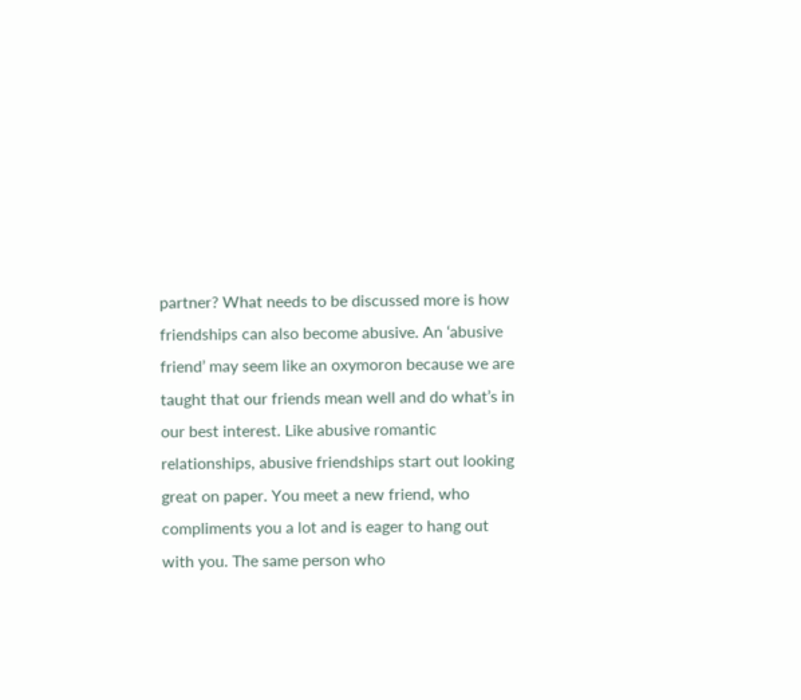partner? What needs to be discussed more is how friendships can also become abusive. An ‘abusive friend’ may seem like an oxymoron because we are taught that our friends mean well and do what’s in our best interest. Like abusive romantic relationships, abusive friendships start out looking great on paper. You meet a new friend, who compliments you a lot and is eager to hang out with you. The same person who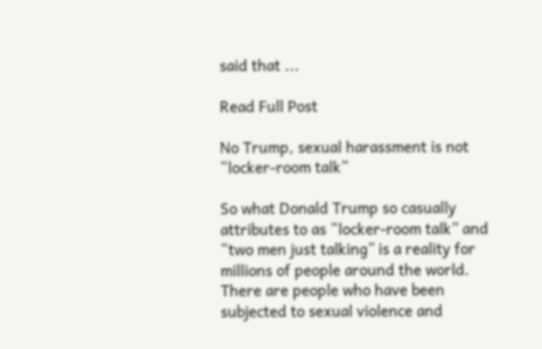said that ...

Read Full Post

No Trump, sexual harassment is not “locker-room talk”

So what Donald Trump so casually attributes to as “locker-room talk” and “two men just talking” is a reality for millions of people around the world. There are people who have been subjected to sexual violence and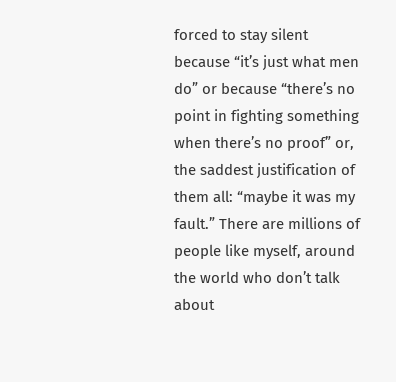forced to stay silent because “it’s just what men do” or because “there’s no point in fighting something when there’s no proof” or, the saddest justification of them all: “maybe it was my fault.” There are millions of people like myself, around the world who don’t talk about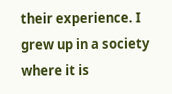their experience. I grew up in a society where it is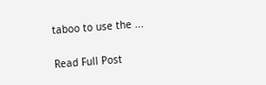taboo to use the ...

Read Full Post